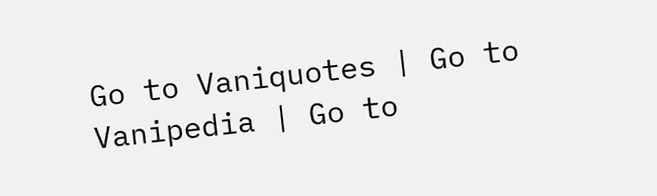Go to Vaniquotes | Go to Vanipedia | Go to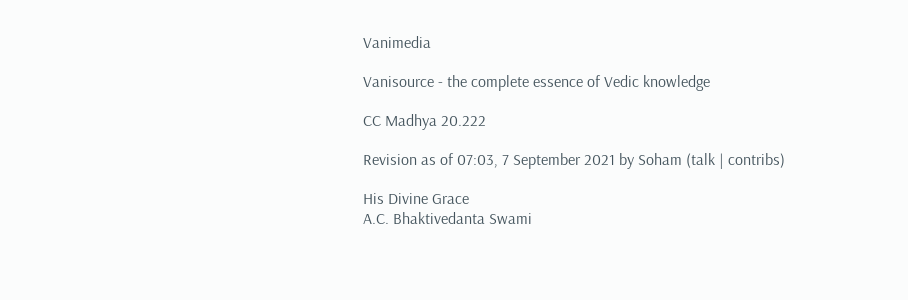Vanimedia

Vanisource - the complete essence of Vedic knowledge

CC Madhya 20.222

Revision as of 07:03, 7 September 2021 by Soham (talk | contribs)

His Divine Grace
A.C. Bhaktivedanta Swami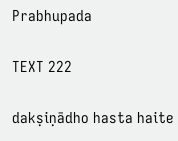Prabhupada

TEXT 222

dakṣiṇādho hasta haite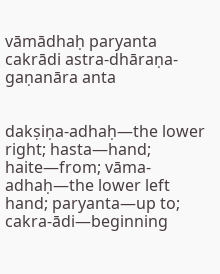vāmādhaḥ paryanta
cakrādi astra-dhāraṇa-gaṇanāra anta


dakṣiṇa-adhaḥ—the lower right; hasta—hand; haite—from; vāma-adhaḥ—the lower left hand; paryanta—up to; cakra-ādi—beginning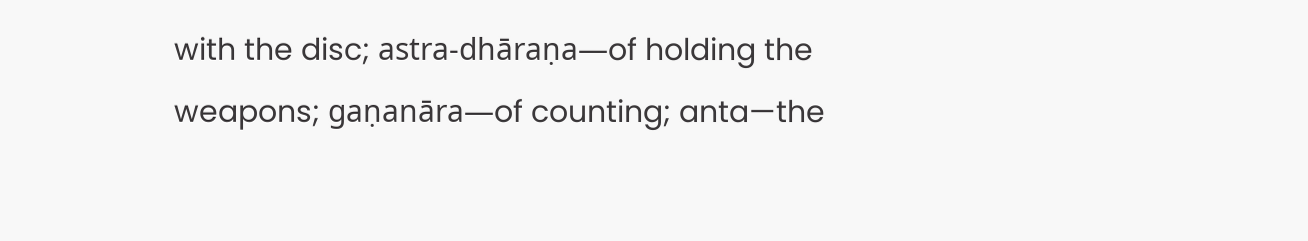with the disc; astra-dhāraṇa—of holding the weapons; gaṇanāra—of counting; anta—the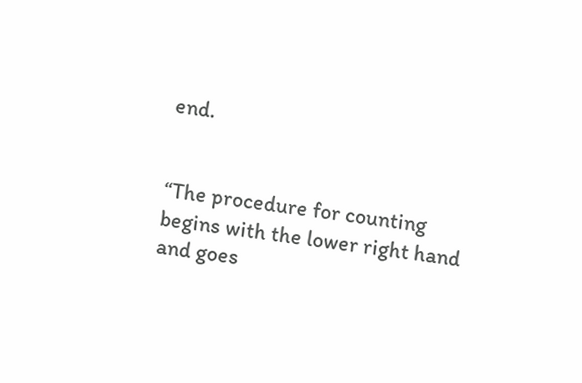end.


“The procedure for counting begins with the lower right hand and goes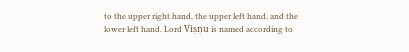to the upper right hand, the upper left hand, and the lower left hand. Lord Viṣṇu is named according to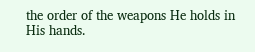the order of the weapons He holds in His hands.